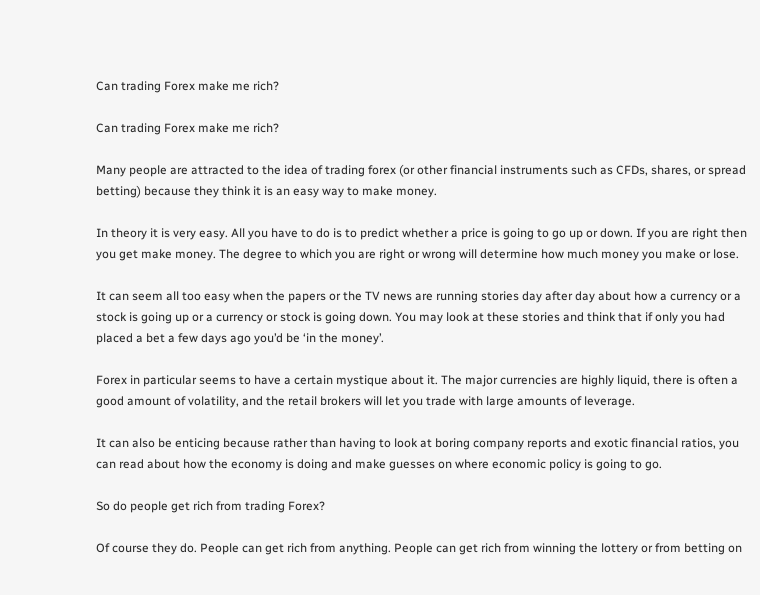Can trading Forex make me rich?

Can trading Forex make me rich?

Many people are attracted to the idea of trading forex (or other financial instruments such as CFDs, shares, or spread betting) because they think it is an easy way to make money.

In theory it is very easy. All you have to do is to predict whether a price is going to go up or down. If you are right then you get make money. The degree to which you are right or wrong will determine how much money you make or lose.

It can seem all too easy when the papers or the TV news are running stories day after day about how a currency or a stock is going up or a currency or stock is going down. You may look at these stories and think that if only you had placed a bet a few days ago you’d be ‘in the money’.

Forex in particular seems to have a certain mystique about it. The major currencies are highly liquid, there is often a good amount of volatility, and the retail brokers will let you trade with large amounts of leverage.

It can also be enticing because rather than having to look at boring company reports and exotic financial ratios, you can read about how the economy is doing and make guesses on where economic policy is going to go.

So do people get rich from trading Forex?

Of course they do. People can get rich from anything. People can get rich from winning the lottery or from betting on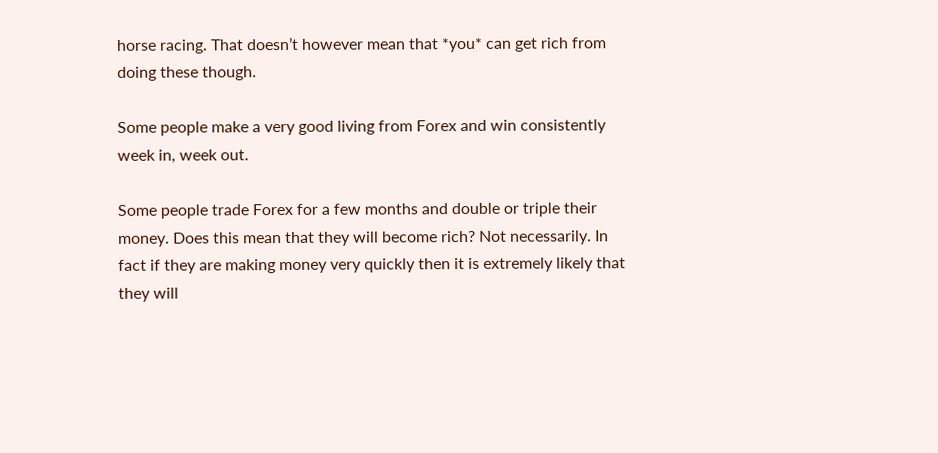horse racing. That doesn’t however mean that *you* can get rich from doing these though.

Some people make a very good living from Forex and win consistently week in, week out.

Some people trade Forex for a few months and double or triple their money. Does this mean that they will become rich? Not necessarily. In fact if they are making money very quickly then it is extremely likely that they will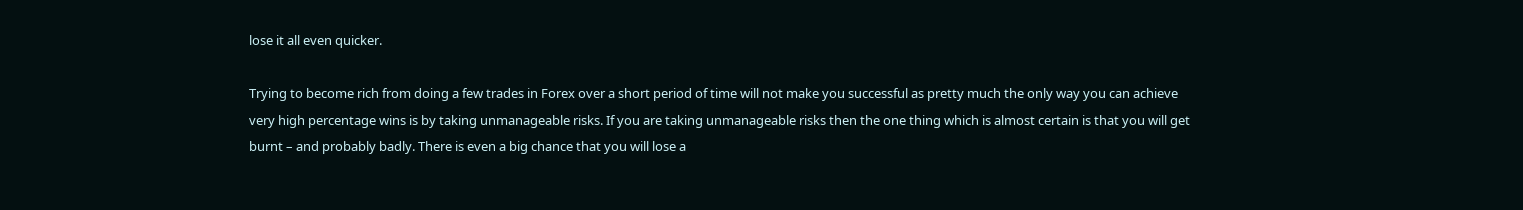lose it all even quicker.

Trying to become rich from doing a few trades in Forex over a short period of time will not make you successful as pretty much the only way you can achieve very high percentage wins is by taking unmanageable risks. If you are taking unmanageable risks then the one thing which is almost certain is that you will get burnt – and probably badly. There is even a big chance that you will lose a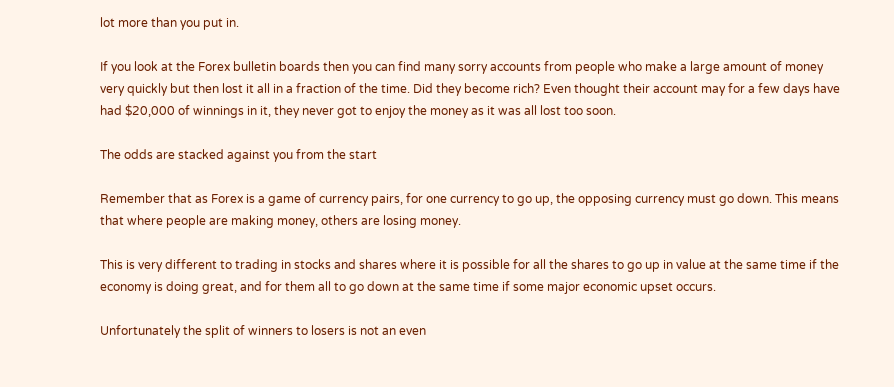lot more than you put in.

If you look at the Forex bulletin boards then you can find many sorry accounts from people who make a large amount of money very quickly but then lost it all in a fraction of the time. Did they become rich? Even thought their account may for a few days have had $20,000 of winnings in it, they never got to enjoy the money as it was all lost too soon.

The odds are stacked against you from the start

Remember that as Forex is a game of currency pairs, for one currency to go up, the opposing currency must go down. This means that where people are making money, others are losing money.

This is very different to trading in stocks and shares where it is possible for all the shares to go up in value at the same time if the economy is doing great, and for them all to go down at the same time if some major economic upset occurs.

Unfortunately the split of winners to losers is not an even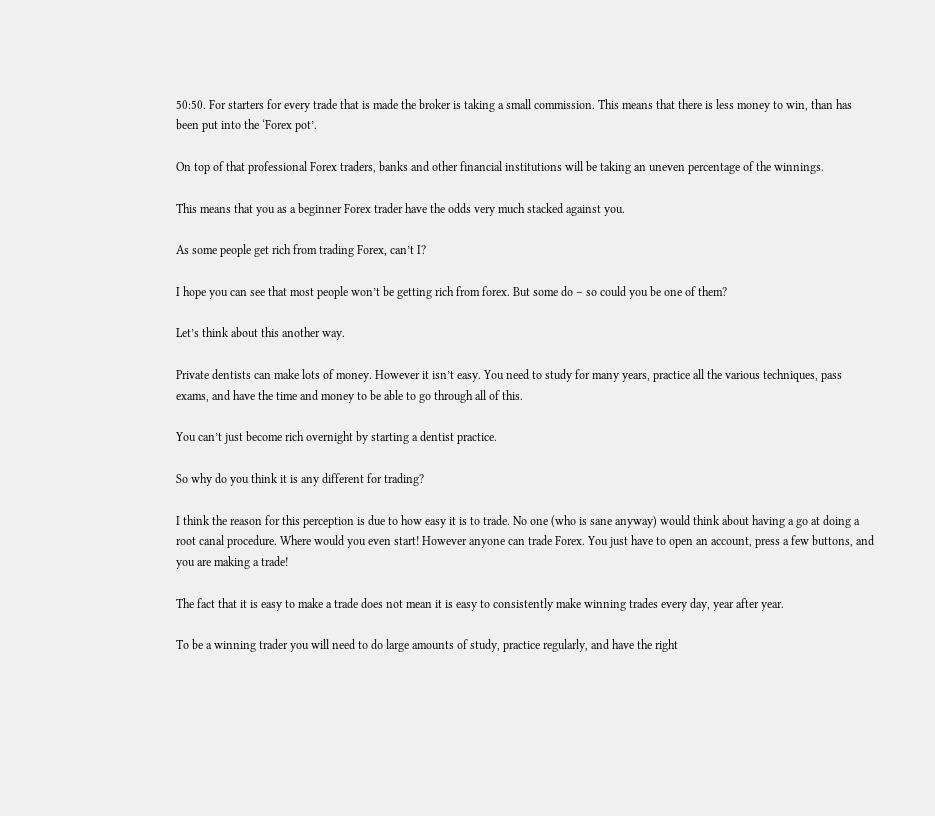50:50. For starters for every trade that is made the broker is taking a small commission. This means that there is less money to win, than has been put into the ‘Forex pot’.

On top of that professional Forex traders, banks and other financial institutions will be taking an uneven percentage of the winnings.

This means that you as a beginner Forex trader have the odds very much stacked against you.

As some people get rich from trading Forex, can’t I?

I hope you can see that most people won’t be getting rich from forex. But some do – so could you be one of them?

Let’s think about this another way.

Private dentists can make lots of money. However it isn’t easy. You need to study for many years, practice all the various techniques, pass exams, and have the time and money to be able to go through all of this.

You can’t just become rich overnight by starting a dentist practice.

So why do you think it is any different for trading?

I think the reason for this perception is due to how easy it is to trade. No one (who is sane anyway) would think about having a go at doing a root canal procedure. Where would you even start! However anyone can trade Forex. You just have to open an account, press a few buttons, and you are making a trade!

The fact that it is easy to make a trade does not mean it is easy to consistently make winning trades every day, year after year.

To be a winning trader you will need to do large amounts of study, practice regularly, and have the right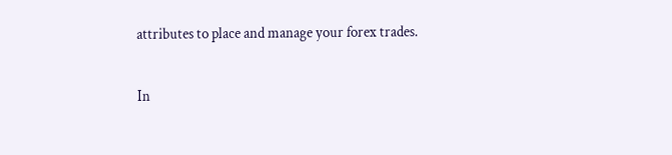attributes to place and manage your forex trades.

In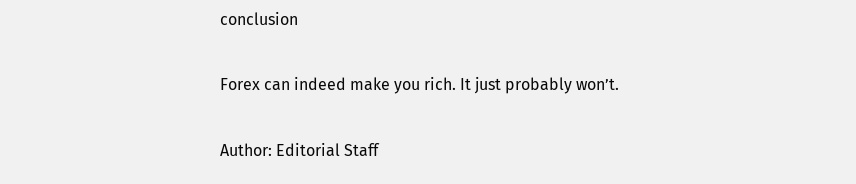conclusion

Forex can indeed make you rich. It just probably won’t.

Author: Editorial Staff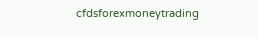cfdsforexmoneytrading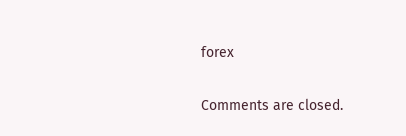forex

Comments are closed.